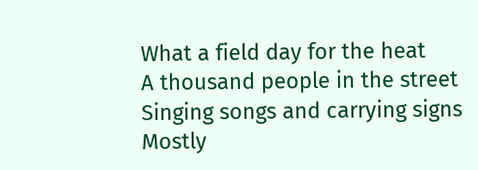What a field day for the heat
A thousand people in the street
Singing songs and carrying signs
Mostly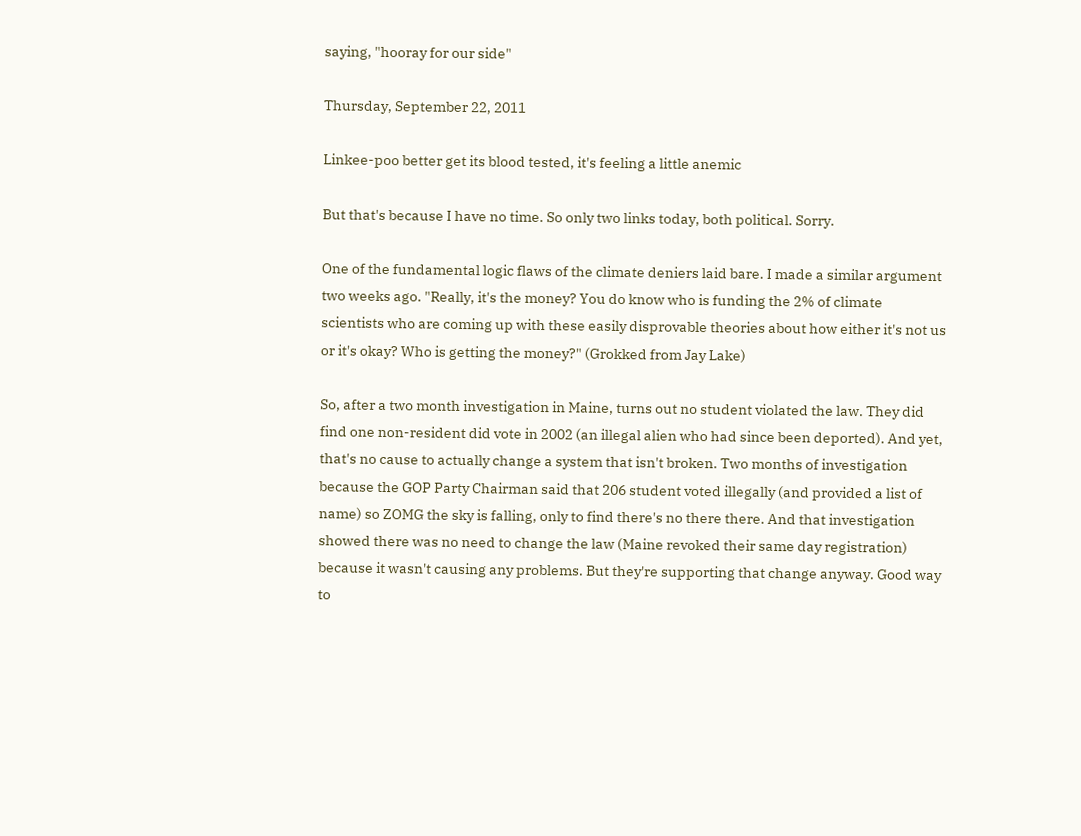saying, "hooray for our side"

Thursday, September 22, 2011

Linkee-poo better get its blood tested, it's feeling a little anemic

But that's because I have no time. So only two links today, both political. Sorry.

One of the fundamental logic flaws of the climate deniers laid bare. I made a similar argument two weeks ago. "Really, it's the money? You do know who is funding the 2% of climate scientists who are coming up with these easily disprovable theories about how either it's not us or it's okay? Who is getting the money?" (Grokked from Jay Lake)

So, after a two month investigation in Maine, turns out no student violated the law. They did find one non-resident did vote in 2002 (an illegal alien who had since been deported). And yet, that's no cause to actually change a system that isn't broken. Two months of investigation because the GOP Party Chairman said that 206 student voted illegally (and provided a list of name) so ZOMG the sky is falling, only to find there's no there there. And that investigation showed there was no need to change the law (Maine revoked their same day registration) because it wasn't causing any problems. But they're supporting that change anyway. Good way to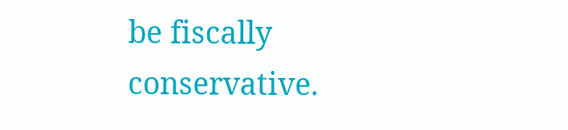be fiscally conservative.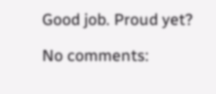Good job. Proud yet?

No comments: